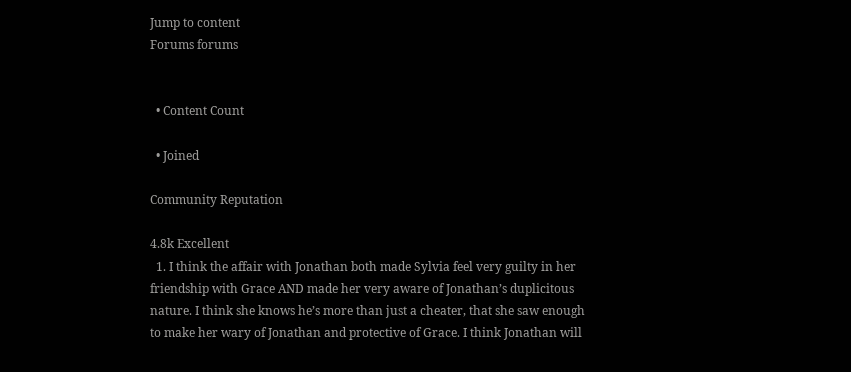Jump to content
Forums forums


  • Content Count

  • Joined

Community Reputation

4.8k Excellent
  1. I think the affair with Jonathan both made Sylvia feel very guilty in her friendship with Grace AND made her very aware of Jonathan’s duplicitous nature. I think she knows he’s more than just a cheater, that she saw enough to make her wary of Jonathan and protective of Grace. I think Jonathan will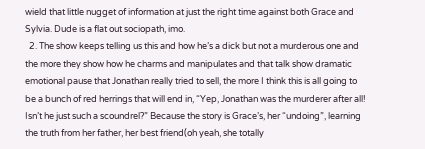wield that little nugget of information at just the right time against both Grace and Sylvia. Dude is a flat out sociopath, imo.
  2. The show keeps telling us this and how he’s a dick but not a murderous one and the more they show how he charms and manipulates and that talk show dramatic emotional pause that Jonathan really tried to sell, the more I think this is all going to be a bunch of red herrings that will end in, “Yep, Jonathan was the murderer after all! Isn’t he just such a scoundrel?” Because the story is Grace’s, her “undoing”, learning the truth from her father, her best friend(oh yeah, she totally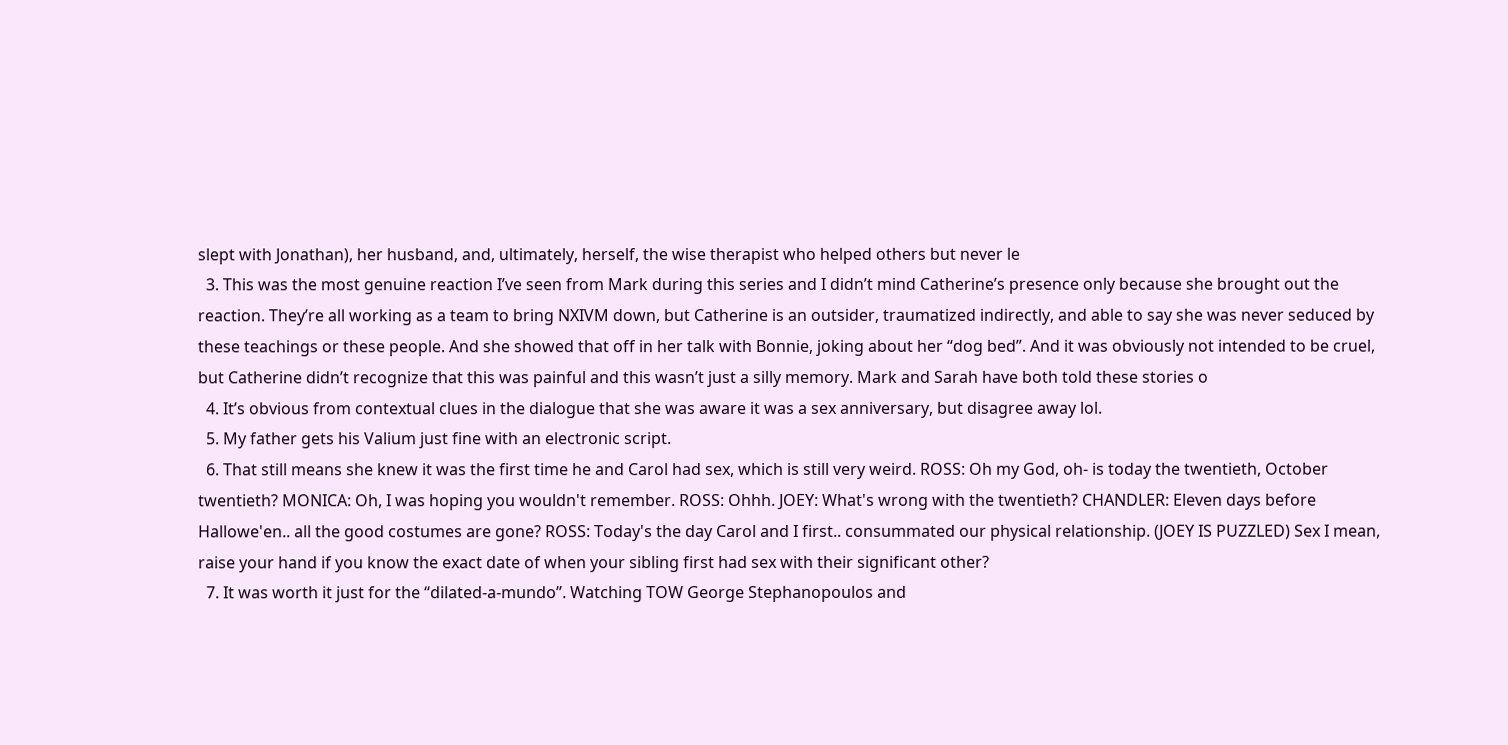slept with Jonathan), her husband, and, ultimately, herself, the wise therapist who helped others but never le
  3. This was the most genuine reaction I’ve seen from Mark during this series and I didn’t mind Catherine’s presence only because she brought out the reaction. They’re all working as a team to bring NXIVM down, but Catherine is an outsider, traumatized indirectly, and able to say she was never seduced by these teachings or these people. And she showed that off in her talk with Bonnie, joking about her “dog bed”. And it was obviously not intended to be cruel, but Catherine didn’t recognize that this was painful and this wasn’t just a silly memory. Mark and Sarah have both told these stories o
  4. It’s obvious from contextual clues in the dialogue that she was aware it was a sex anniversary, but disagree away lol.
  5. My father gets his Valium just fine with an electronic script.
  6. That still means she knew it was the first time he and Carol had sex, which is still very weird. ROSS: Oh my God, oh- is today the twentieth, October twentieth? MONICA: Oh, I was hoping you wouldn't remember. ROSS: Ohhh. JOEY: What's wrong with the twentieth? CHANDLER: Eleven days before Hallowe'en.. all the good costumes are gone? ROSS: Today's the day Carol and I first.. consummated our physical relationship. (JOEY IS PUZZLED) Sex I mean, raise your hand if you know the exact date of when your sibling first had sex with their significant other?
  7. It was worth it just for the “dilated-a-mundo”. Watching TOW George Stephanopoulos and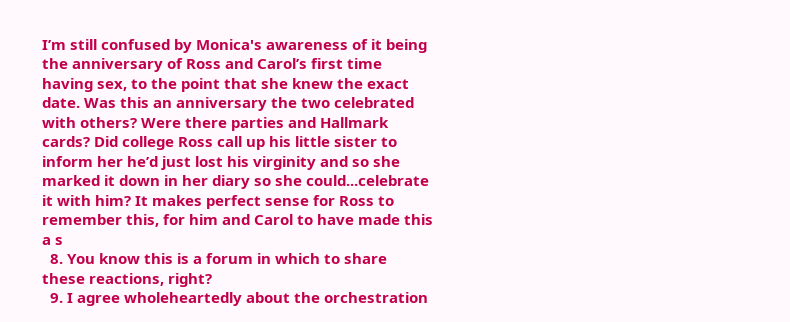I’m still confused by Monica's awareness of it being the anniversary of Ross and Carol’s first time having sex, to the point that she knew the exact date. Was this an anniversary the two celebrated with others? Were there parties and Hallmark cards? Did college Ross call up his little sister to inform her he’d just lost his virginity and so she marked it down in her diary so she could...celebrate it with him? It makes perfect sense for Ross to remember this, for him and Carol to have made this a s
  8. You know this is a forum in which to share these reactions, right?
  9. I agree wholeheartedly about the orchestration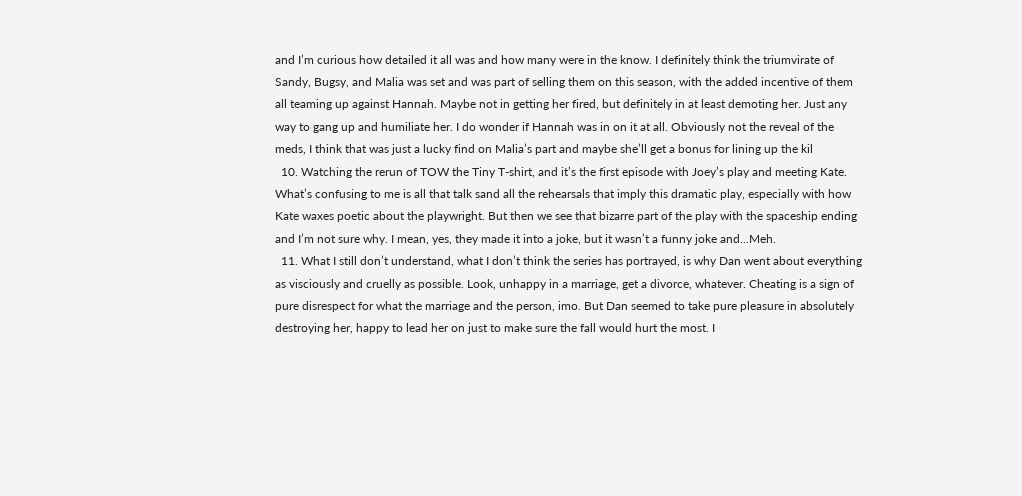and I’m curious how detailed it all was and how many were in the know. I definitely think the triumvirate of Sandy, Bugsy, and Malia was set and was part of selling them on this season, with the added incentive of them all teaming up against Hannah. Maybe not in getting her fired, but definitely in at least demoting her. Just any way to gang up and humiliate her. I do wonder if Hannah was in on it at all. Obviously not the reveal of the meds, I think that was just a lucky find on Malia’s part and maybe she’ll get a bonus for lining up the kil
  10. Watching the rerun of TOW the Tiny T-shirt, and it’s the first episode with Joey’s play and meeting Kate. What’s confusing to me is all that talk sand all the rehearsals that imply this dramatic play, especially with how Kate waxes poetic about the playwright. But then we see that bizarre part of the play with the spaceship ending and I’m not sure why. I mean, yes, they made it into a joke, but it wasn’t a funny joke and...Meh.
  11. What I still don’t understand, what I don’t think the series has portrayed, is why Dan went about everything as visciously and cruelly as possible. Look, unhappy in a marriage, get a divorce, whatever. Cheating is a sign of pure disrespect for what the marriage and the person, imo. But Dan seemed to take pure pleasure in absolutely destroying her, happy to lead her on just to make sure the fall would hurt the most. I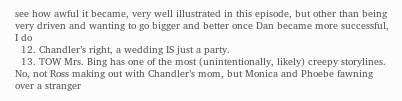see how awful it became, very well illustrated in this episode, but other than being very driven and wanting to go bigger and better once Dan became more successful, I do
  12. Chandler’s right, a wedding IS just a party.
  13. TOW Mrs. Bing has one of the most (unintentionally, likely) creepy storylines. No, not Ross making out with Chandler’s mom, but Monica and Phoebe fawning over a stranger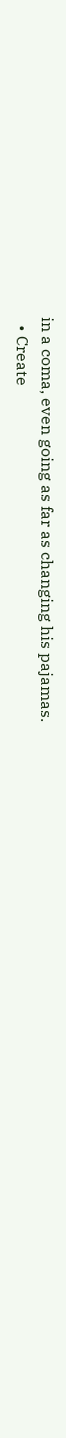in a coma, even going as far as changing his pajamas.
  • Create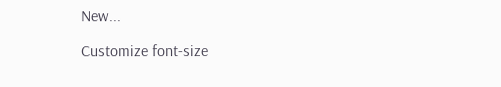New...

Customize font-size